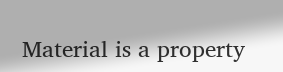Material is a property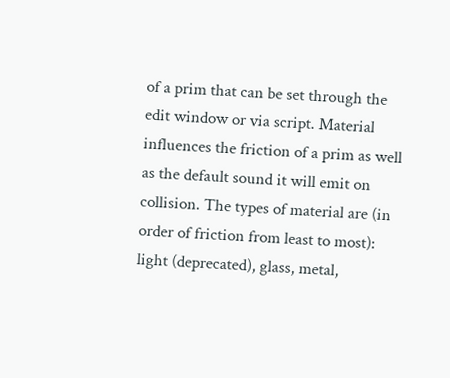of a prim that can be set through the edit window or via script. Material influences the friction of a prim as well as the default sound it will emit on collision. The types of material are (in order of friction from least to most): light (deprecated), glass, metal,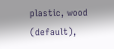plastic, wood (default),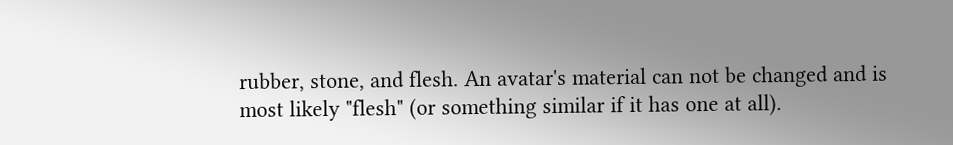rubber, stone, and flesh. An avatar's material can not be changed and is most likely "flesh" (or something similar if it has one at all).